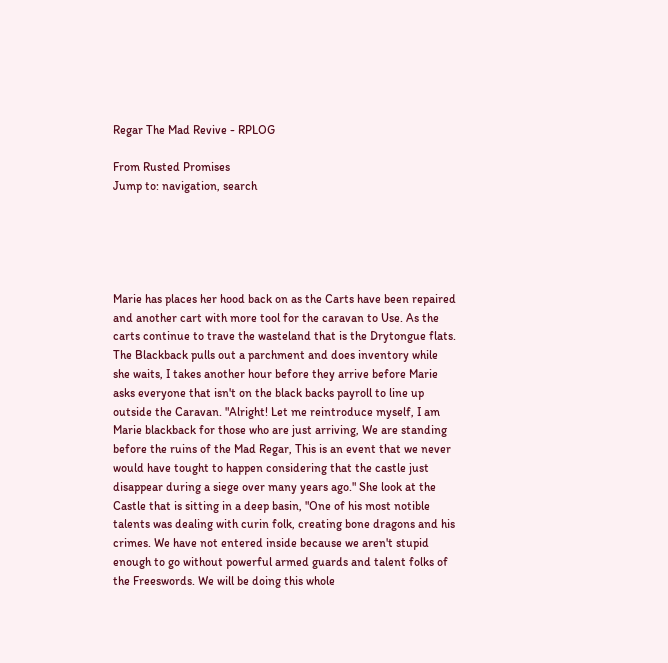Regar The Mad Revive - RPLOG

From Rusted Promises
Jump to: navigation, search





Marie has places her hood back on as the Carts have been repaired and another cart with more tool for the caravan to Use. As the carts continue to trave the wasteland that is the Drytongue flats. The Blackback pulls out a parchment and does inventory while she waits, I takes another hour before they arrive before Marie asks everyone that isn't on the black backs payroll to line up outside the Caravan. "Alright! Let me reintroduce myself, I am Marie blackback for those who are just arriving, We are standing before the ruins of the Mad Regar, This is an event that we never would have tought to happen considering that the castle just disappear during a siege over many years ago." She look at the Castle that is sitting in a deep basin, "One of his most notible talents was dealing with curin folk, creating bone dragons and his crimes. We have not entered inside because we aren't stupid enough to go without powerful armed guards and talent folks of the Freeswords. We will be doing this whole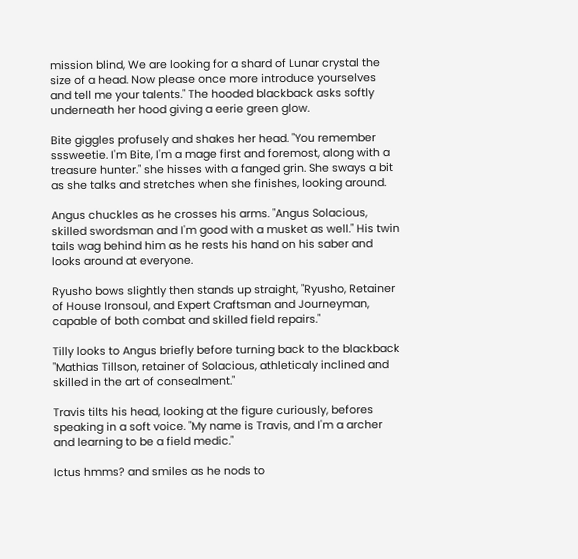mission blind, We are looking for a shard of Lunar crystal the size of a head. Now please once more introduce yourselves and tell me your talents." The hooded blackback asks softly underneath her hood giving a eerie green glow.

Bite giggles profusely and shakes her head. "You remember sssweetie. I'm Bite, I'm a mage first and foremost, along with a treasure hunter." she hisses with a fanged grin. She sways a bit as she talks and stretches when she finishes, looking around.

Angus chuckles as he crosses his arms. "Angus Solacious, skilled swordsman and I'm good with a musket as well." His twin tails wag behind him as he rests his hand on his saber and looks around at everyone.

Ryusho bows slightly then stands up straight, "Ryusho, Retainer of House Ironsoul, and Expert Craftsman and Journeyman, capable of both combat and skilled field repairs."

Tilly looks to Angus briefly before turning back to the blackback "Mathias Tillson, retainer of Solacious, athleticaly inclined and skilled in the art of consealment."

Travis tilts his head, looking at the figure curiously, befores speaking in a soft voice. "My name is Travis, and I'm a archer and learning to be a field medic."

Ictus hmms? and smiles as he nods to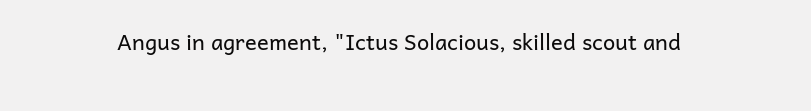Angus in agreement, "Ictus Solacious, skilled scout and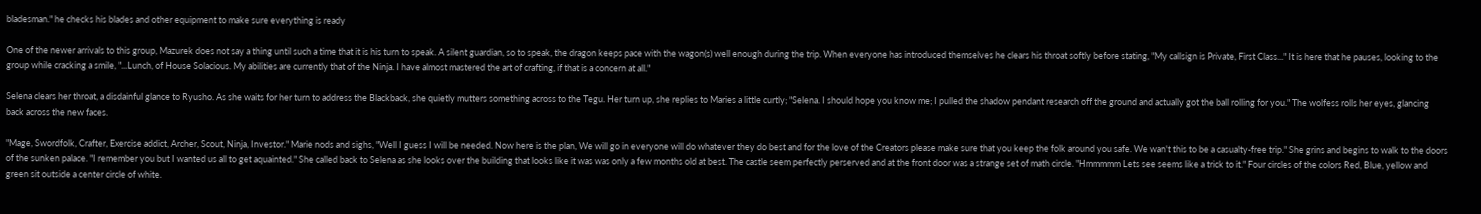bladesman." he checks his blades and other equipment to make sure everything is ready

One of the newer arrivals to this group, Mazurek does not say a thing until such a time that it is his turn to speak. A silent guardian, so to speak, the dragon keeps pace with the wagon(s) well enough during the trip. When everyone has introduced themselves he clears his throat softly before stating, "My callsign is Private, First Class..." It is here that he pauses, looking to the group while cracking a smile, "...Lunch, of House Solacious. My abilities are currently that of the Ninja. I have almost mastered the art of crafting, if that is a concern at all."

Selena clears her throat, a disdainful glance to Ryusho. As she waits for her turn to address the Blackback, she quietly mutters something across to the Tegu. Her turn up, she replies to Maries a little curtly; "Selena. I should hope you know me; I pulled the shadow pendant research off the ground and actually got the ball rolling for you." The wolfess rolls her eyes, glancing back across the new faces.

"Mage, Swordfolk, Crafter, Exercise addict, Archer, Scout, Ninja, Investor." Marie nods and sighs, "Well I guess I will be needed. Now here is the plan, We will go in everyone will do whatever they do best and for the love of the Creators please make sure that you keep the folk around you safe. We wan't this to be a casualty-free trip." She grins and begins to walk to the doors of the sunken palace. "I remember you but I wanted us all to get aquainted." She called back to Selena as she looks over the building that looks like it was was only a few months old at best. The castle seem perfectly perserved and at the front door was a strange set of math circle. "Hmmmmm Lets see seems like a trick to it." Four circles of the colors Red, Blue, yellow and green sit outside a center circle of white.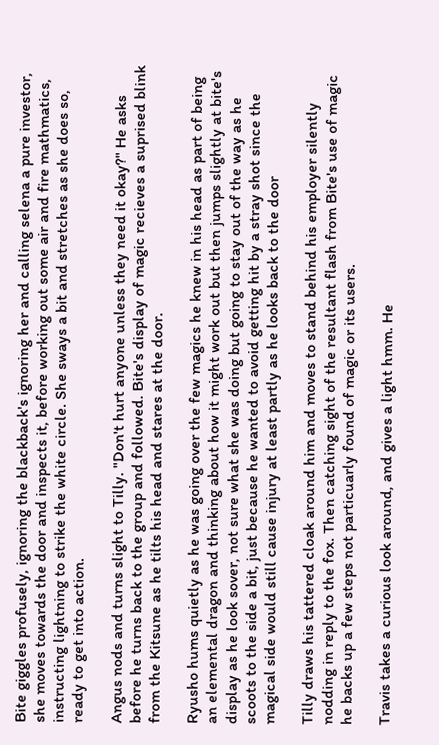Bite giggles profusely, ignoring the blackback's ignoring her and calling selena a pure investor, she moves towards the door and inspects it, before working out some air and fire mathmatics, instructing lightning to strike the white circle. She sways a bit and stretches as she does so, ready to get into action.

Angus nods and turns slight to Tilly. "Don't hurt anyone unless they need it okay?" He asks before he turns back to the group and followed. Bite's display of magic recieves a suprised blink from the Kitsune as he tilts his head and stares at the door.

Ryusho hums quietly as he was going over the few magics he knew in his head as part of being an elemental dragon and thinking about how it might work out but then jumps slightly at bite's display as he look sover, not sure what she was doing but going to stay out of the way as he scoots to the side a bit, just because he wanted to avoid getting hit by a stray shot since the magical side would still cause injury at least partly as he looks back to the door

Tilly draws his tattered cloak around him and moves to stand behind his employer silently nodding in reply to the fox. Then catching sight of the resultant flash from Bite's use of magic he backs up a few steps not particuarly found of magic or its users.

Travis takes a curious look around, and gives a light hmm. He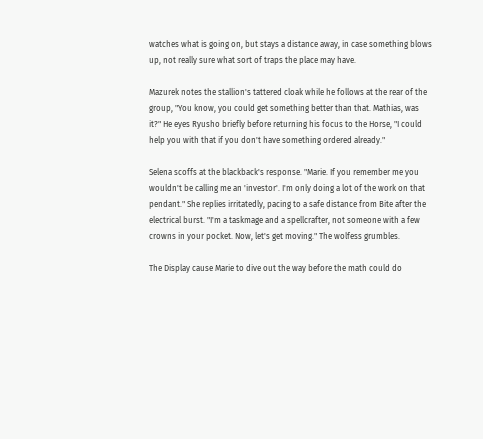watches what is going on, but stays a distance away, in case something blows up, not really sure what sort of traps the place may have.

Mazurek notes the stallion's tattered cloak while he follows at the rear of the group, "You know, you could get something better than that. Mathias, was it?" He eyes Ryusho briefly before returning his focus to the Horse, "I could help you with that if you don't have something ordered already."

Selena scoffs at the blackback's response. "Marie. If you remember me you wouldn't be calling me an 'investor'. I'm only doing a lot of the work on that pendant." She replies irritatedly, pacing to a safe distance from Bite after the electrical burst. "I'm a taskmage and a spellcrafter, not someone with a few crowns in your pocket. Now, let's get moving." The wolfess grumbles.

The Display cause Marie to dive out the way before the math could do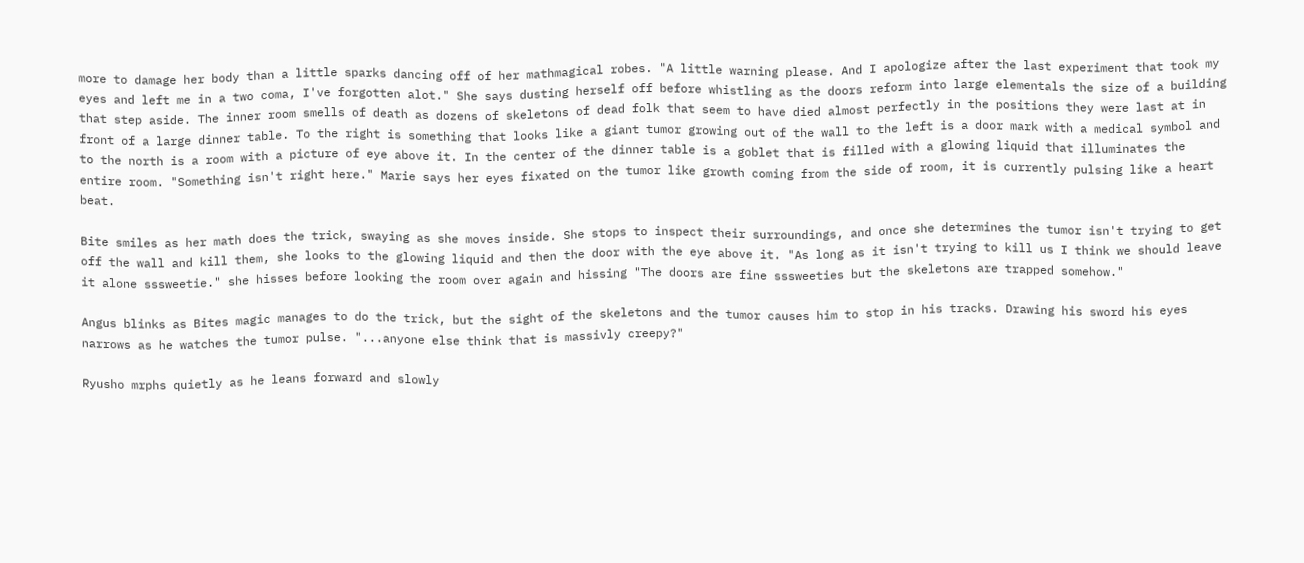more to damage her body than a little sparks dancing off of her mathmagical robes. "A little warning please. And I apologize after the last experiment that took my eyes and left me in a two coma, I've forgotten alot." She says dusting herself off before whistling as the doors reform into large elementals the size of a building that step aside. The inner room smells of death as dozens of skeletons of dead folk that seem to have died almost perfectly in the positions they were last at in front of a large dinner table. To the right is something that looks like a giant tumor growing out of the wall to the left is a door mark with a medical symbol and to the north is a room with a picture of eye above it. In the center of the dinner table is a goblet that is filled with a glowing liquid that illuminates the entire room. "Something isn't right here." Marie says her eyes fixated on the tumor like growth coming from the side of room, it is currently pulsing like a heart beat.

Bite smiles as her math does the trick, swaying as she moves inside. She stops to inspect their surroundings, and once she determines the tumor isn't trying to get off the wall and kill them, she looks to the glowing liquid and then the door with the eye above it. "As long as it isn't trying to kill us I think we should leave it alone sssweetie." she hisses before looking the room over again and hissing "The doors are fine sssweeties but the skeletons are trapped somehow."

Angus blinks as Bites magic manages to do the trick, but the sight of the skeletons and the tumor causes him to stop in his tracks. Drawing his sword his eyes narrows as he watches the tumor pulse. "...anyone else think that is massivly creepy?"

Ryusho mrphs quietly as he leans forward and slowly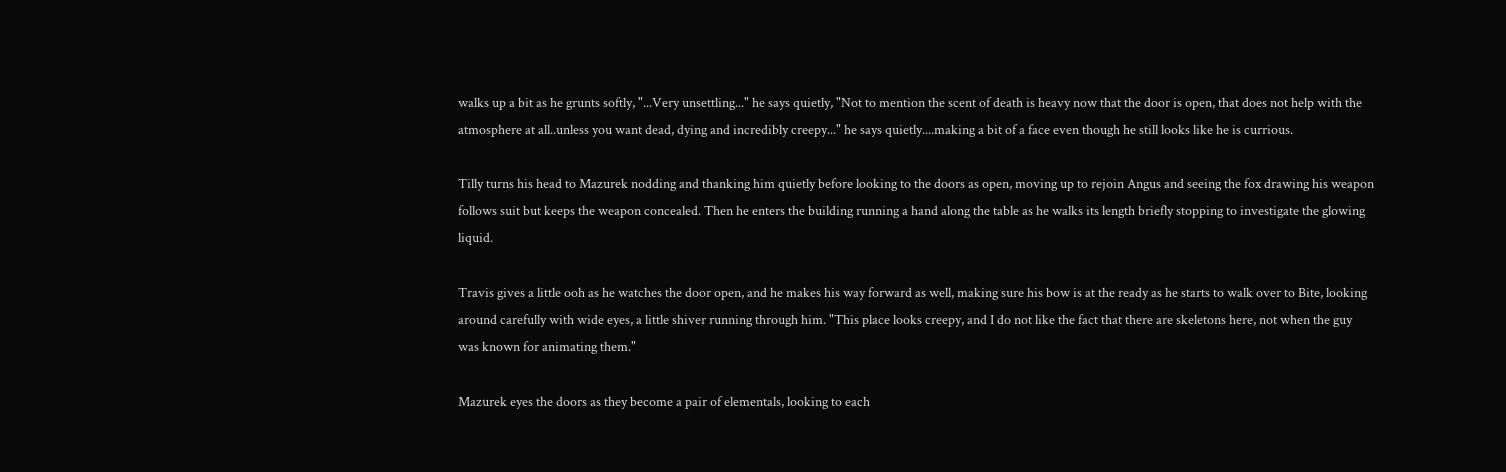walks up a bit as he grunts softly, "...Very unsettling..." he says quietly, "Not to mention the scent of death is heavy now that the door is open, that does not help with the atmosphere at all..unless you want dead, dying and incredibly creepy..." he says quietly....making a bit of a face even though he still looks like he is currious.

Tilly turns his head to Mazurek nodding and thanking him quietly before looking to the doors as open, moving up to rejoin Angus and seeing the fox drawing his weapon follows suit but keeps the weapon concealed. Then he enters the building running a hand along the table as he walks its length briefly stopping to investigate the glowing liquid.

Travis gives a little ooh as he watches the door open, and he makes his way forward as well, making sure his bow is at the ready as he starts to walk over to Bite, looking around carefully with wide eyes, a little shiver running through him. "This place looks creepy, and I do not like the fact that there are skeletons here, not when the guy was known for animating them."

Mazurek eyes the doors as they become a pair of elementals, looking to each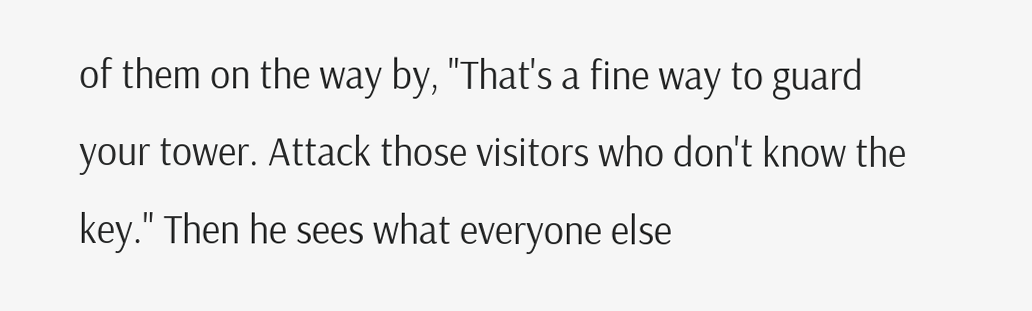of them on the way by, "That's a fine way to guard your tower. Attack those visitors who don't know the key." Then he sees what everyone else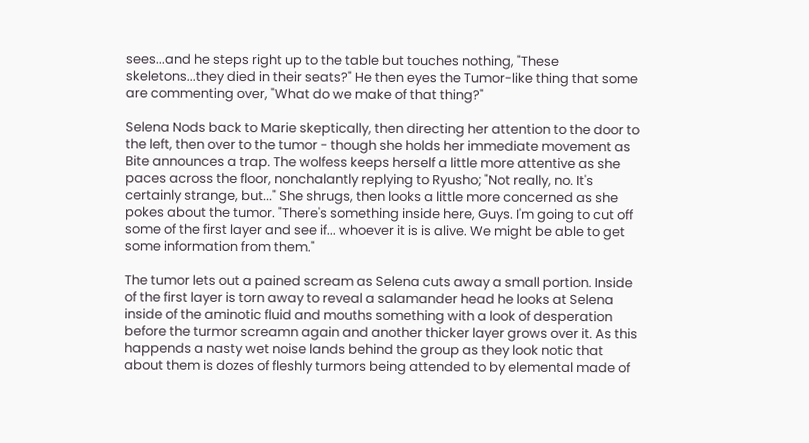sees...and he steps right up to the table but touches nothing, "These skeletons...they died in their seats?" He then eyes the Tumor-like thing that some are commenting over, "What do we make of that thing?"

Selena Nods back to Marie skeptically, then directing her attention to the door to the left, then over to the tumor - though she holds her immediate movement as Bite announces a trap. The wolfess keeps herself a little more attentive as she paces across the floor, nonchalantly replying to Ryusho; "Not really, no. It's certainly strange, but..." She shrugs, then looks a little more concerned as she pokes about the tumor. "There's something inside here, Guys. I'm going to cut off some of the first layer and see if... whoever it is is alive. We might be able to get some information from them."

The tumor lets out a pained scream as Selena cuts away a small portion. Inside of the first layer is torn away to reveal a salamander head he looks at Selena inside of the aminotic fluid and mouths something with a look of desperation before the turmor screamn again and another thicker layer grows over it. As this happends a nasty wet noise lands behind the group as they look notic that about them is dozes of fleshly turmors being attended to by elemental made of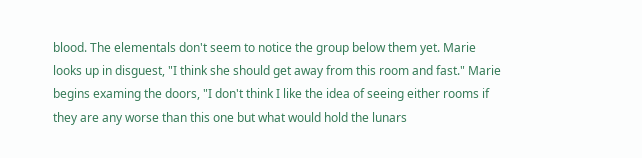blood. The elementals don't seem to notice the group below them yet. Marie looks up in disguest, "I think she should get away from this room and fast." Marie begins examing the doors, "I don't think I like the idea of seeing either rooms if they are any worse than this one but what would hold the lunars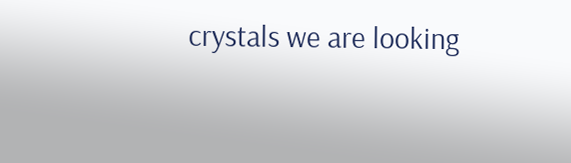crystals we are looking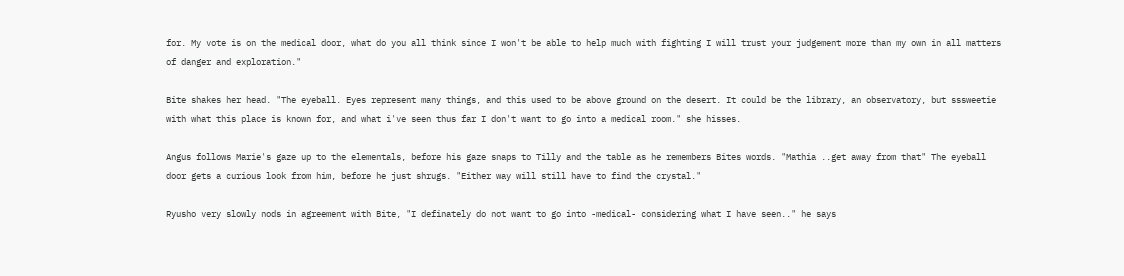for. My vote is on the medical door, what do you all think since I won't be able to help much with fighting I will trust your judgement more than my own in all matters of danger and exploration."

Bite shakes her head. "The eyeball. Eyes represent many things, and this used to be above ground on the desert. It could be the library, an observatory, but sssweetie with what this place is known for, and what i've seen thus far I don't want to go into a medical room." she hisses.

Angus follows Marie's gaze up to the elementals, before his gaze snaps to Tilly and the table as he remembers Bites words. "Mathia ..get away from that" The eyeball door gets a curious look from him, before he just shrugs. "Either way will still have to find the crystal."

Ryusho very slowly nods in agreement with Bite, "I definately do not want to go into -medical- considering what I have seen.." he says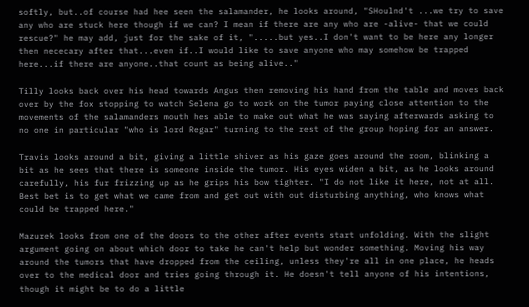softly, but..of course had hee seen the salamander, he looks around, "SHoulnd't ...we try to save any who are stuck here though if we can? I mean if there are any who are -alive- that we could rescue?" he may add, just for the sake of it, ".....but yes..I don't want to be here any longer then nececary after that...even if..I would like to save anyone who may somehow be trapped here...if there are anyone..that count as being alive.."

Tilly looks back over his head towards Angus then removing his hand from the table and moves back over by the fox stopping to watch Selena go to work on the tumor paying close attention to the movements of the salamanders mouth hes able to make out what he was saying afterwards asking to no one in particular "who is lord Regar" turning to the rest of the group hoping for an answer.

Travis looks around a bit, giving a little shiver as his gaze goes around the room, blinking a bit as he sees that there is someone inside the tumor. His eyes widen a bit, as he looks around carefully, his fur frizzing up as he grips his bow tighter. "I do not like it here, not at all. Best bet is to get what we came from and get out with out disturbing anything, who knows what could be trapped here."

Mazurek looks from one of the doors to the other after events start unfolding. With the slight argument going on about which door to take he can't help but wonder something. Moving his way around the tumors that have dropped from the ceiling, unless they're all in one place, he heads over to the medical door and tries going through it. He doesn't tell anyone of his intentions, though it might be to do a little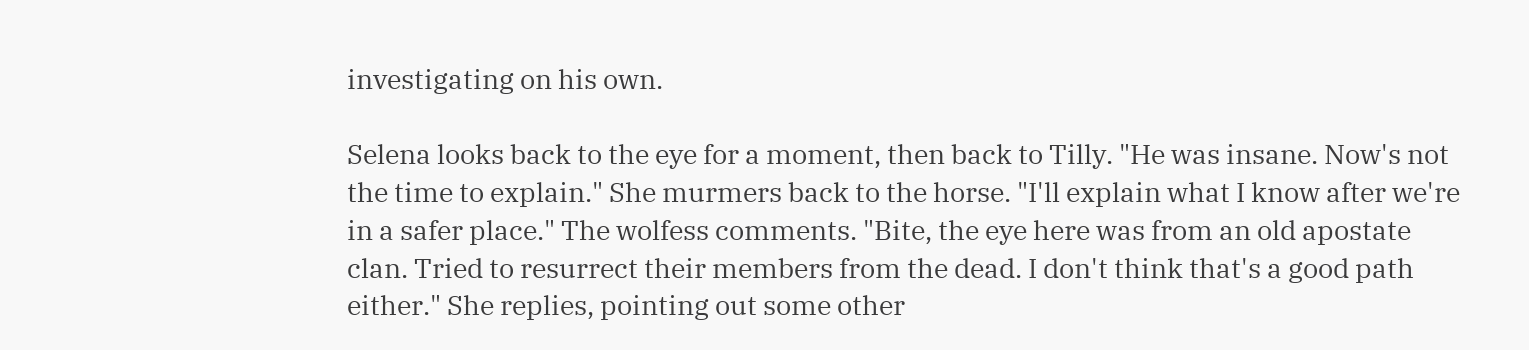investigating on his own.

Selena looks back to the eye for a moment, then back to Tilly. "He was insane. Now's not the time to explain." She murmers back to the horse. "I'll explain what I know after we're in a safer place." The wolfess comments. "Bite, the eye here was from an old apostate clan. Tried to resurrect their members from the dead. I don't think that's a good path either." She replies, pointing out some other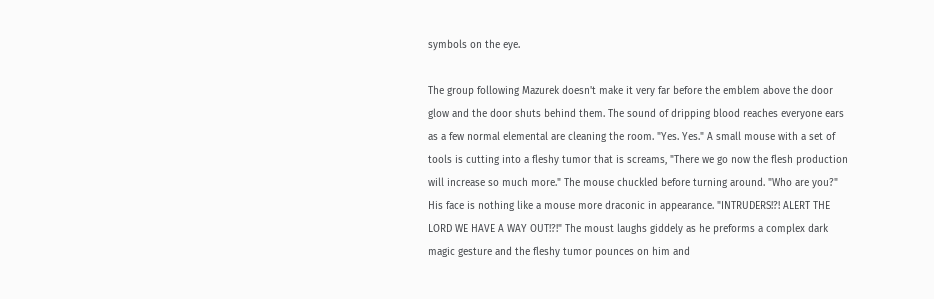symbols on the eye.

The group following Mazurek doesn't make it very far before the emblem above the door glow and the door shuts behind them. The sound of dripping blood reaches everyone ears as a few normal elemental are cleaning the room. "Yes. Yes." A small mouse with a set of tools is cutting into a fleshy tumor that is screams, "There we go now the flesh production will increase so much more." The mouse chuckled before turning around. "Who are you?" His face is nothing like a mouse more draconic in appearance. "INTRUDERS!?! ALERT THE LORD WE HAVE A WAY OUT!?!" The moust laughs giddely as he preforms a complex dark magic gesture and the fleshy tumor pounces on him and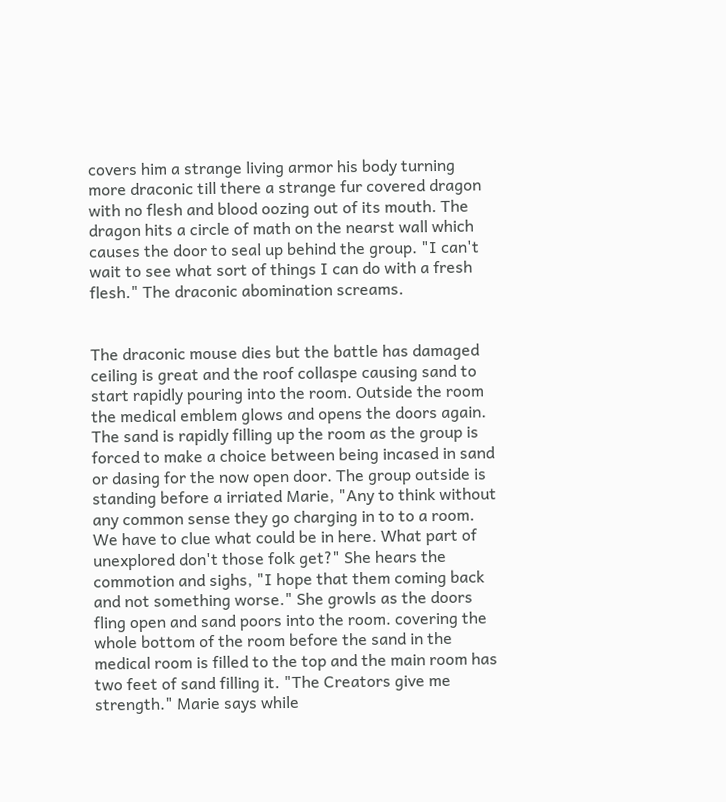covers him a strange living armor his body turning more draconic till there a strange fur covered dragon with no flesh and blood oozing out of its mouth. The dragon hits a circle of math on the nearst wall which causes the door to seal up behind the group. "I can't wait to see what sort of things I can do with a fresh flesh." The draconic abomination screams.


The draconic mouse dies but the battle has damaged ceiling is great and the roof collaspe causing sand to start rapidly pouring into the room. Outside the room the medical emblem glows and opens the doors again. The sand is rapidly filling up the room as the group is forced to make a choice between being incased in sand or dasing for the now open door. The group outside is standing before a irriated Marie, "Any to think without any common sense they go charging in to to a room. We have to clue what could be in here. What part of unexplored don't those folk get?" She hears the commotion and sighs, "I hope that them coming back and not something worse." She growls as the doors fling open and sand poors into the room. covering the whole bottom of the room before the sand in the medical room is filled to the top and the main room has two feet of sand filling it. "The Creators give me strength." Marie says while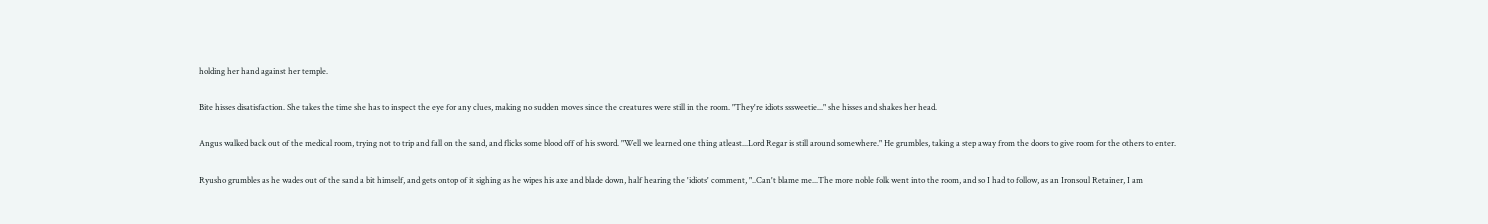holding her hand against her temple.

Bite hisses disatisfaction. She takes the time she has to inspect the eye for any clues, making no sudden moves since the creatures were still in the room. "They're idiots sssweetie..." she hisses and shakes her head.

Angus walked back out of the medical room, trying not to trip and fall on the sand, and flicks some blood off of his sword. "Well we learned one thing atleast...Lord Regar is still around somewhere." He grumbles, taking a step away from the doors to give room for the others to enter.

Ryusho grumbles as he wades out of the sand a bit himself, and gets ontop of it sighing as he wipes his axe and blade down, half hearing the 'idiots' comment, "..Can't blame me...The more noble folk went into the room, and so I had to follow, as an Ironsoul Retainer, I am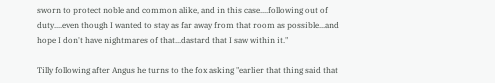sworn to protect noble and common alike, and in this case....following out of duty....even though I wanted to stay as far away from that room as possible...and hope I don't have nightmares of that...dastard that I saw within it."

Tilly following after Angus he turns to the fox asking "earlier that thing said that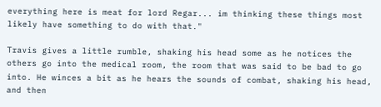everything here is meat for lord Regar... im thinking these things most likely have something to do with that."

Travis gives a little rumble, shaking his head some as he notices the others go into the medical room, the room that was said to be bad to go into. He winces a bit as he hears the sounds of combat, shaking his head, and then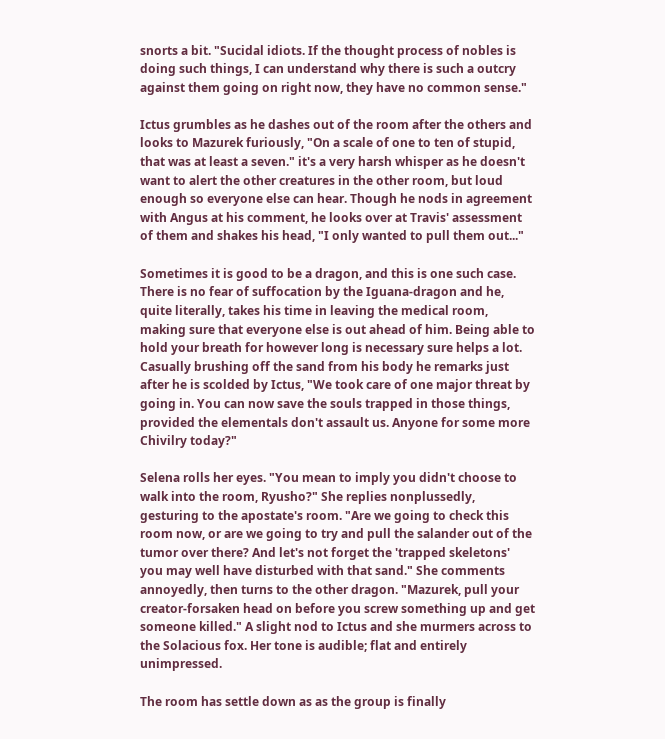snorts a bit. "Sucidal idiots. If the thought process of nobles is doing such things, I can understand why there is such a outcry against them going on right now, they have no common sense."

Ictus grumbles as he dashes out of the room after the others and looks to Mazurek furiously, "On a scale of one to ten of stupid, that was at least a seven." it's a very harsh whisper as he doesn't want to alert the other creatures in the other room, but loud enough so everyone else can hear. Though he nods in agreement with Angus at his comment, he looks over at Travis' assessment of them and shakes his head, "I only wanted to pull them out..."

Sometimes it is good to be a dragon, and this is one such case. There is no fear of suffocation by the Iguana-dragon and he, quite literally, takes his time in leaving the medical room, making sure that everyone else is out ahead of him. Being able to hold your breath for however long is necessary sure helps a lot. Casually brushing off the sand from his body he remarks just after he is scolded by Ictus, "We took care of one major threat by going in. You can now save the souls trapped in those things, provided the elementals don't assault us. Anyone for some more Chivilry today?"

Selena rolls her eyes. "You mean to imply you didn't choose to walk into the room, Ryusho?" She replies nonplussedly, gesturing to the apostate's room. "Are we going to check this room now, or are we going to try and pull the salander out of the tumor over there? And let's not forget the 'trapped skeletons' you may well have disturbed with that sand." She comments annoyedly, then turns to the other dragon. "Mazurek, pull your creator-forsaken head on before you screw something up and get someone killed." A slight nod to Ictus and she murmers across to the Solacious fox. Her tone is audible; flat and entirely unimpressed.

The room has settle down as as the group is finally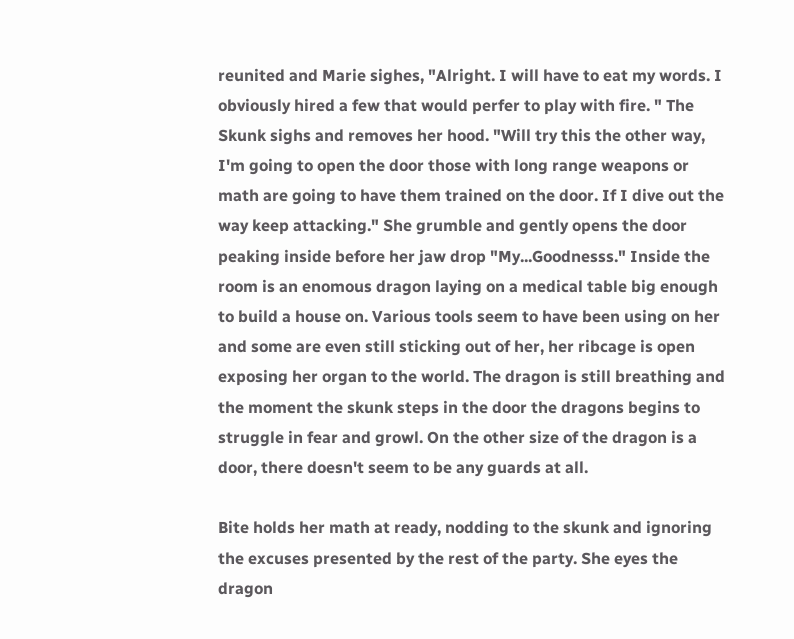reunited and Marie sighes, "Alright. I will have to eat my words. I obviously hired a few that would perfer to play with fire. " The Skunk sighs and removes her hood. "Will try this the other way, I'm going to open the door those with long range weapons or math are going to have them trained on the door. If I dive out the way keep attacking." She grumble and gently opens the door peaking inside before her jaw drop "My...Goodnesss." Inside the room is an enomous dragon laying on a medical table big enough to build a house on. Various tools seem to have been using on her and some are even still sticking out of her, her ribcage is open exposing her organ to the world. The dragon is still breathing and the moment the skunk steps in the door the dragons begins to struggle in fear and growl. On the other size of the dragon is a door, there doesn't seem to be any guards at all.

Bite holds her math at ready, nodding to the skunk and ignoring the excuses presented by the rest of the party. She eyes the dragon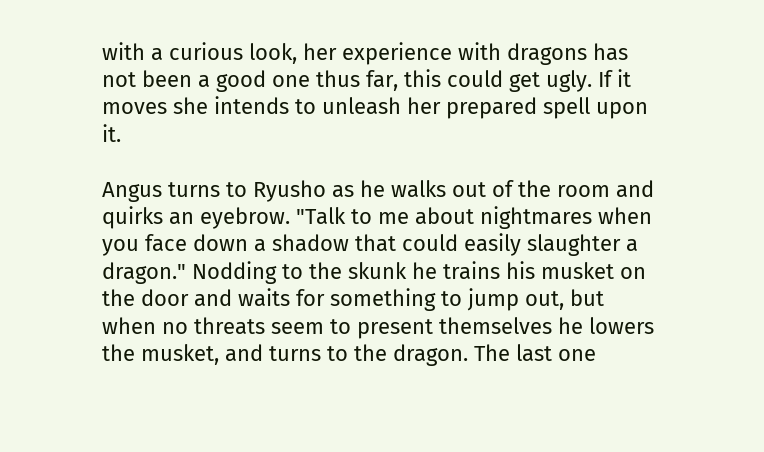with a curious look, her experience with dragons has not been a good one thus far, this could get ugly. If it moves she intends to unleash her prepared spell upon it.

Angus turns to Ryusho as he walks out of the room and quirks an eyebrow. "Talk to me about nightmares when you face down a shadow that could easily slaughter a dragon." Nodding to the skunk he trains his musket on the door and waits for something to jump out, but when no threats seem to present themselves he lowers the musket, and turns to the dragon. The last one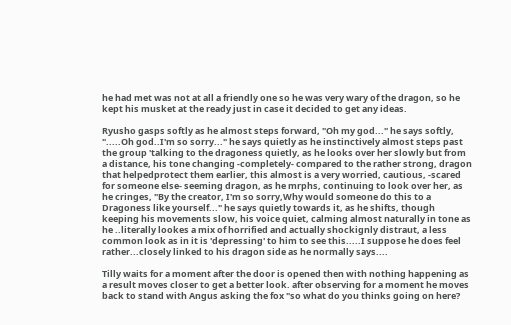he had met was not at all a friendly one so he was very wary of the dragon, so he kept his musket at the ready just in case it decided to get any ideas.

Ryusho gasps softly as he almost steps forward, "Oh my god..." he says softly, ".....Oh god..I'm so sorry..." he says quietly as he instinctively almost steps past the group 'talking to the dragoness quietly, as he looks over her slowly but from a distance, his tone changing -completely- compared to the rather strong, dragon that helpedprotect them earlier, this almost is a very worried, cautious, -scared for someone else- seeming dragon, as he mrphs, continuing to look over her, as he cringes, "By the creator, I'm so sorry,Why would someone do this to a Dragoness like yourself..." he says quietly towards it, as he shifts, though keeping his movements slow, his voice quiet, calming almost naturally in tone as he ..literally lookes a mix of horrified and actually shockignly distraut, a less common look as in it is 'depressing' to him to see this.....I suppose he does feel rather...closely linked to his dragon side as he normally says....

Tilly waits for a moment after the door is opened then with nothing happening as a result moves closer to get a better look. after observing for a moment he moves back to stand with Angus asking the fox "so what do you thinks going on here?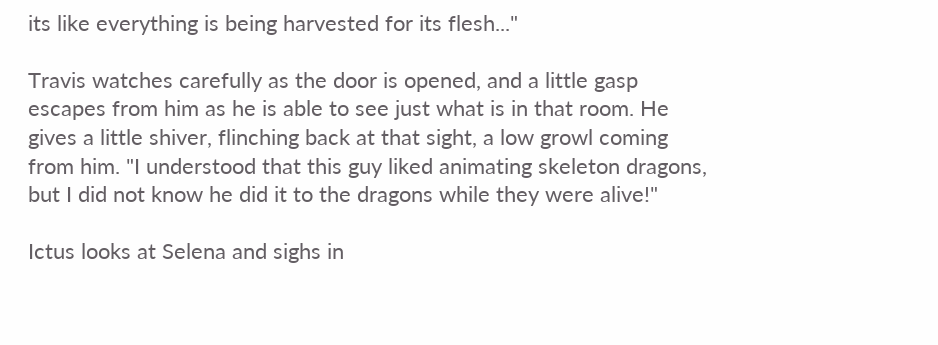its like everything is being harvested for its flesh..."

Travis watches carefully as the door is opened, and a little gasp escapes from him as he is able to see just what is in that room. He gives a little shiver, flinching back at that sight, a low growl coming from him. "I understood that this guy liked animating skeleton dragons, but I did not know he did it to the dragons while they were alive!"

Ictus looks at Selena and sighs in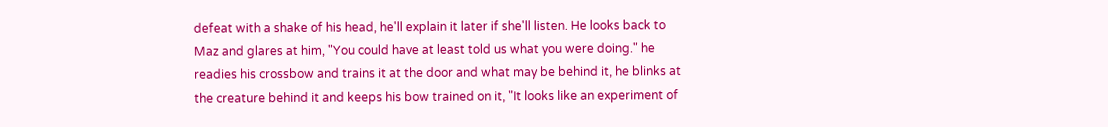defeat with a shake of his head, he'll explain it later if she'll listen. He looks back to Maz and glares at him, "You could have at least told us what you were doing." he readies his crossbow and trains it at the door and what may be behind it, he blinks at the creature behind it and keeps his bow trained on it, "It looks like an experiment of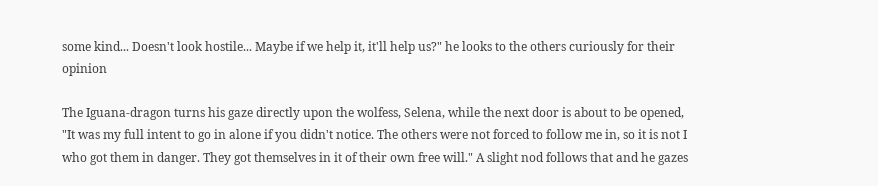some kind... Doesn't look hostile... Maybe if we help it, it'll help us?" he looks to the others curiously for their opinion

The Iguana-dragon turns his gaze directly upon the wolfess, Selena, while the next door is about to be opened, "It was my full intent to go in alone if you didn't notice. The others were not forced to follow me in, so it is not I who got them in danger. They got themselves in it of their own free will." A slight nod follows that and he gazes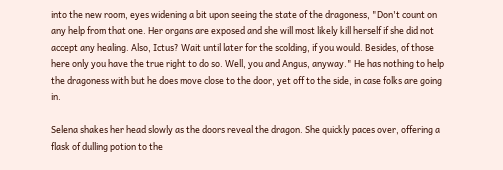into the new room, eyes widening a bit upon seeing the state of the dragoness, "Don't count on any help from that one. Her organs are exposed and she will most likely kill herself if she did not accept any healing. Also, Ictus? Wait until later for the scolding, if you would. Besides, of those here only you have the true right to do so. Well, you and Angus, anyway." He has nothing to help the dragoness with but he does move close to the door, yet off to the side, in case folks are going in.

Selena shakes her head slowly as the doors reveal the dragon. She quickly paces over, offering a flask of dulling potion to the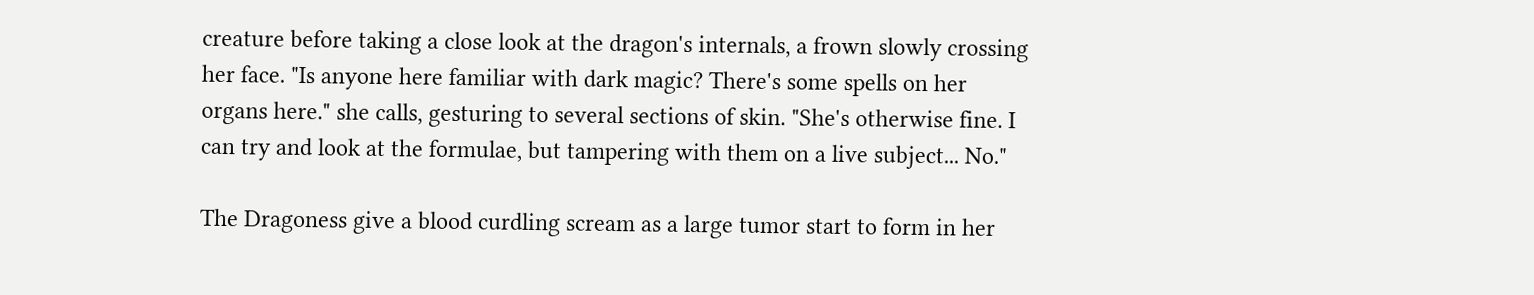creature before taking a close look at the dragon's internals, a frown slowly crossing her face. "Is anyone here familiar with dark magic? There's some spells on her organs here." she calls, gesturing to several sections of skin. "She's otherwise fine. I can try and look at the formulae, but tampering with them on a live subject... No."

The Dragoness give a blood curdling scream as a large tumor start to form in her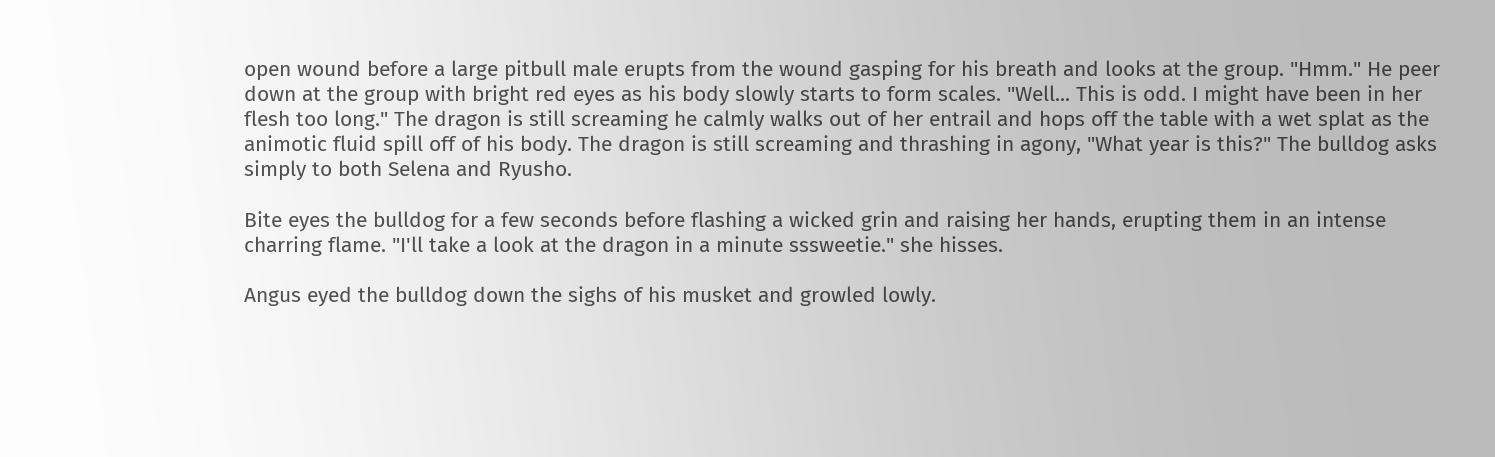open wound before a large pitbull male erupts from the wound gasping for his breath and looks at the group. "Hmm." He peer down at the group with bright red eyes as his body slowly starts to form scales. "Well... This is odd. I might have been in her flesh too long." The dragon is still screaming he calmly walks out of her entrail and hops off the table with a wet splat as the animotic fluid spill off of his body. The dragon is still screaming and thrashing in agony, "What year is this?" The bulldog asks simply to both Selena and Ryusho.

Bite eyes the bulldog for a few seconds before flashing a wicked grin and raising her hands, erupting them in an intense charring flame. "I'll take a look at the dragon in a minute sssweetie." she hisses.

Angus eyed the bulldog down the sighs of his musket and growled lowly.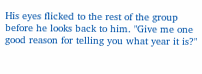His eyes flicked to the rest of the group before he looks back to him. "Give me one good reason for telling you what year it is?"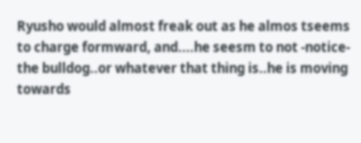Ryusho would almost freak out as he almos tseems to charge formward, and....he seesm to not -notice- the bulldog..or whatever that thing is..he is moving towards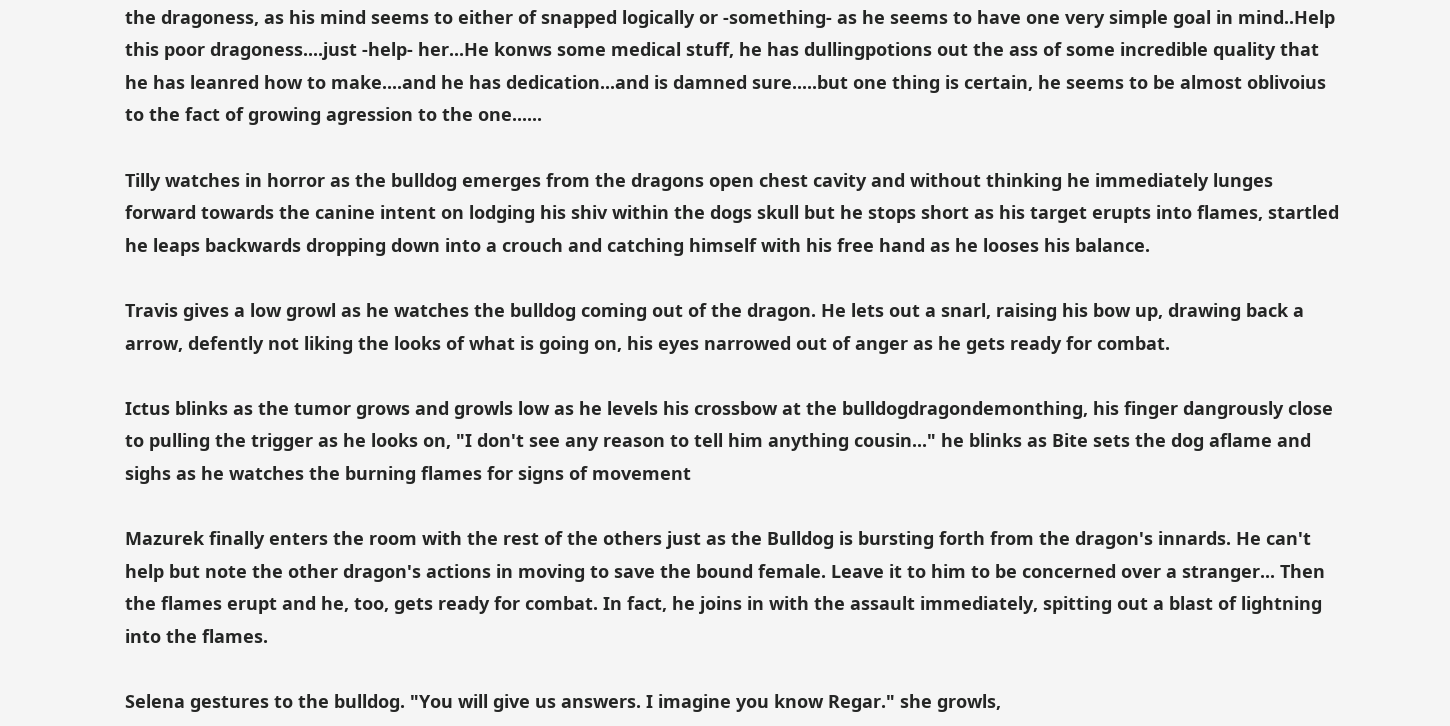the dragoness, as his mind seems to either of snapped logically or -something- as he seems to have one very simple goal in mind..Help this poor dragoness....just -help- her...He konws some medical stuff, he has dullingpotions out the ass of some incredible quality that he has leanred how to make....and he has dedication...and is damned sure.....but one thing is certain, he seems to be almost oblivoius to the fact of growing agression to the one......

Tilly watches in horror as the bulldog emerges from the dragons open chest cavity and without thinking he immediately lunges forward towards the canine intent on lodging his shiv within the dogs skull but he stops short as his target erupts into flames, startled he leaps backwards dropping down into a crouch and catching himself with his free hand as he looses his balance.

Travis gives a low growl as he watches the bulldog coming out of the dragon. He lets out a snarl, raising his bow up, drawing back a arrow, defently not liking the looks of what is going on, his eyes narrowed out of anger as he gets ready for combat.

Ictus blinks as the tumor grows and growls low as he levels his crossbow at the bulldogdragondemonthing, his finger dangrously close to pulling the trigger as he looks on, "I don't see any reason to tell him anything cousin..." he blinks as Bite sets the dog aflame and sighs as he watches the burning flames for signs of movement

Mazurek finally enters the room with the rest of the others just as the Bulldog is bursting forth from the dragon's innards. He can't help but note the other dragon's actions in moving to save the bound female. Leave it to him to be concerned over a stranger... Then the flames erupt and he, too, gets ready for combat. In fact, he joins in with the assault immediately, spitting out a blast of lightning into the flames.

Selena gestures to the bulldog. "You will give us answers. I imagine you know Regar." she growls,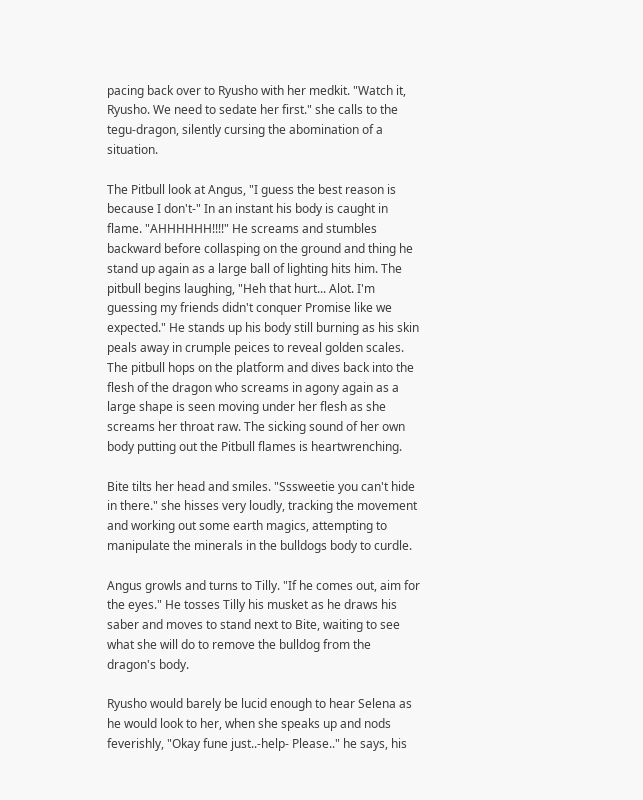pacing back over to Ryusho with her medkit. "Watch it, Ryusho. We need to sedate her first." she calls to the tegu-dragon, silently cursing the abomination of a situation.

The Pitbull look at Angus, "I guess the best reason is because I don't-" In an instant his body is caught in flame. "AHHHHHH!!!!" He screams and stumbles backward before collasping on the ground and thing he stand up again as a large ball of lighting hits him. The pitbull begins laughing, "Heh that hurt... Alot. I'm guessing my friends didn't conquer Promise like we expected." He stands up his body still burning as his skin peals away in crumple peices to reveal golden scales. The pitbull hops on the platform and dives back into the flesh of the dragon who screams in agony again as a large shape is seen moving under her flesh as she screams her throat raw. The sicking sound of her own body putting out the Pitbull flames is heartwrenching.

Bite tilts her head and smiles. "Sssweetie you can't hide in there." she hisses very loudly, tracking the movement and working out some earth magics, attempting to manipulate the minerals in the bulldogs body to curdle.

Angus growls and turns to Tilly. "If he comes out, aim for the eyes." He tosses Tilly his musket as he draws his saber and moves to stand next to Bite, waiting to see what she will do to remove the bulldog from the dragon's body.

Ryusho would barely be lucid enough to hear Selena as he would look to her, when she speaks up and nods feverishly, "Okay fune just..-help- Please.." he says, his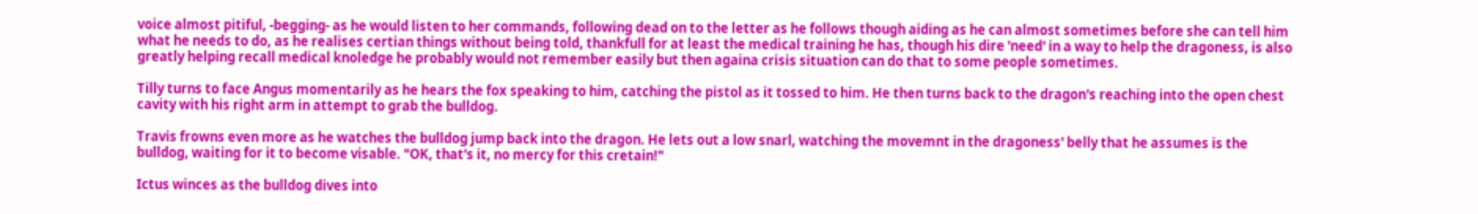voice almost pitiful, -begging- as he would listen to her commands, following dead on to the letter as he follows though aiding as he can almost sometimes before she can tell him what he needs to do, as he realises certian things without being told, thankfull for at least the medical training he has, though his dire 'need' in a way to help the dragoness, is also greatly helping recall medical knoledge he probably would not remember easily but then againa crisis situation can do that to some people sometimes.

Tilly turns to face Angus momentarily as he hears the fox speaking to him, catching the pistol as it tossed to him. He then turns back to the dragon's reaching into the open chest cavity with his right arm in attempt to grab the bulldog.

Travis frowns even more as he watches the bulldog jump back into the dragon. He lets out a low snarl, watching the movemnt in the dragoness' belly that he assumes is the bulldog, waiting for it to become visable. "OK, that's it, no mercy for this cretain!"

Ictus winces as the bulldog dives into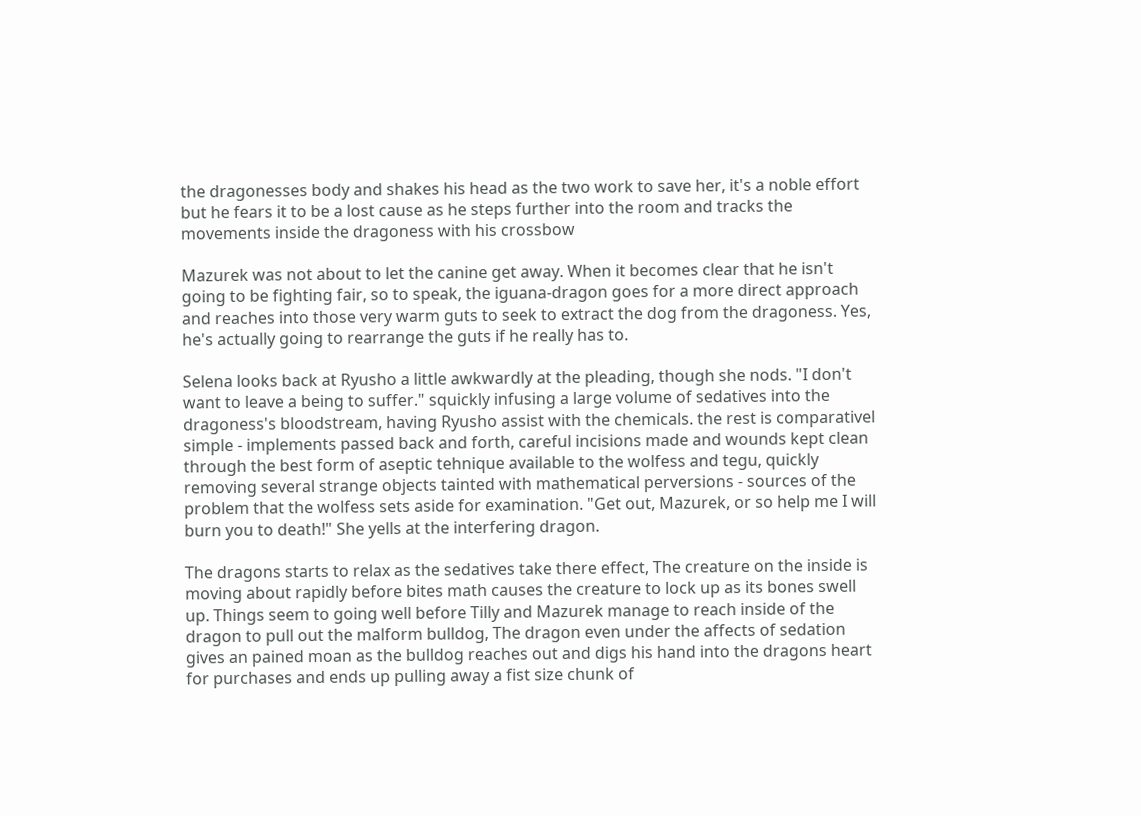the dragonesses body and shakes his head as the two work to save her, it's a noble effort but he fears it to be a lost cause as he steps further into the room and tracks the movements inside the dragoness with his crossbow

Mazurek was not about to let the canine get away. When it becomes clear that he isn't going to be fighting fair, so to speak, the iguana-dragon goes for a more direct approach and reaches into those very warm guts to seek to extract the dog from the dragoness. Yes, he's actually going to rearrange the guts if he really has to.

Selena looks back at Ryusho a little awkwardly at the pleading, though she nods. "I don't want to leave a being to suffer." squickly infusing a large volume of sedatives into the dragoness's bloodstream, having Ryusho assist with the chemicals. the rest is comparativel simple - implements passed back and forth, careful incisions made and wounds kept clean through the best form of aseptic tehnique available to the wolfess and tegu, quickly removing several strange objects tainted with mathematical perversions - sources of the problem that the wolfess sets aside for examination. "Get out, Mazurek, or so help me I will burn you to death!" She yells at the interfering dragon.

The dragons starts to relax as the sedatives take there effect, The creature on the inside is moving about rapidly before bites math causes the creature to lock up as its bones swell up. Things seem to going well before Tilly and Mazurek manage to reach inside of the dragon to pull out the malform bulldog, The dragon even under the affects of sedation gives an pained moan as the bulldog reaches out and digs his hand into the dragons heart for purchases and ends up pulling away a fist size chunk of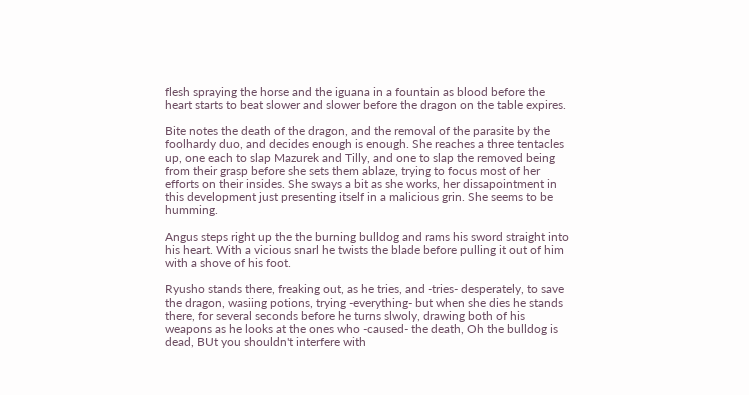flesh spraying the horse and the iguana in a fountain as blood before the heart starts to beat slower and slower before the dragon on the table expires.

Bite notes the death of the dragon, and the removal of the parasite by the foolhardy duo, and decides enough is enough. She reaches a three tentacles up, one each to slap Mazurek and Tilly, and one to slap the removed being from their grasp before she sets them ablaze, trying to focus most of her efforts on their insides. She sways a bit as she works, her dissapointment in this development just presenting itself in a malicious grin. She seems to be humming.

Angus steps right up the the burning bulldog and rams his sword straight into his heart. With a vicious snarl he twists the blade before pulling it out of him with a shove of his foot.

Ryusho stands there, freaking out, as he tries, and -tries- desperately, to save the dragon, wasiing potions, trying -everything- but when she dies he stands there, for several seconds before he turns slwoly, drawing both of his weapons as he looks at the ones who -caused- the death, Oh the bulldog is dead, BUt you shouldn't interfere with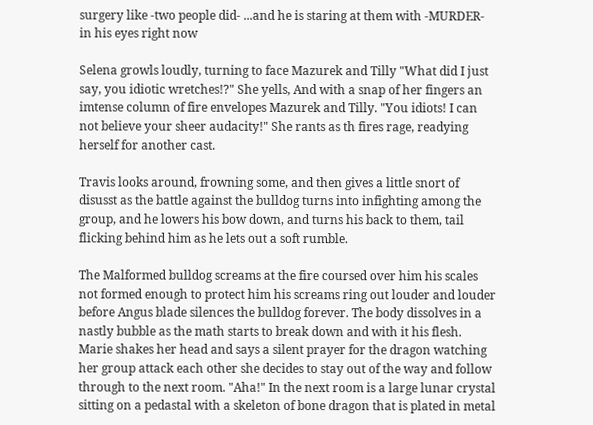surgery like -two people did- ...and he is staring at them with -MURDER- in his eyes right now

Selena growls loudly, turning to face Mazurek and Tilly "What did I just say, you idiotic wretches!?" She yells, And with a snap of her fingers an imtense column of fire envelopes Mazurek and Tilly. "You idiots! I can not believe your sheer audacity!" She rants as th fires rage, readying herself for another cast.

Travis looks around, frowning some, and then gives a little snort of disusst as the battle against the bulldog turns into infighting among the group, and he lowers his bow down, and turns his back to them, tail flicking behind him as he lets out a soft rumble.

The Malformed bulldog screams at the fire coursed over him his scales not formed enough to protect him his screams ring out louder and louder before Angus blade silences the bulldog forever. The body dissolves in a nastly bubble as the math starts to break down and with it his flesh. Marie shakes her head and says a silent prayer for the dragon watching her group attack each other she decides to stay out of the way and follow through to the next room. "Aha!" In the next room is a large lunar crystal sitting on a pedastal with a skeleton of bone dragon that is plated in metal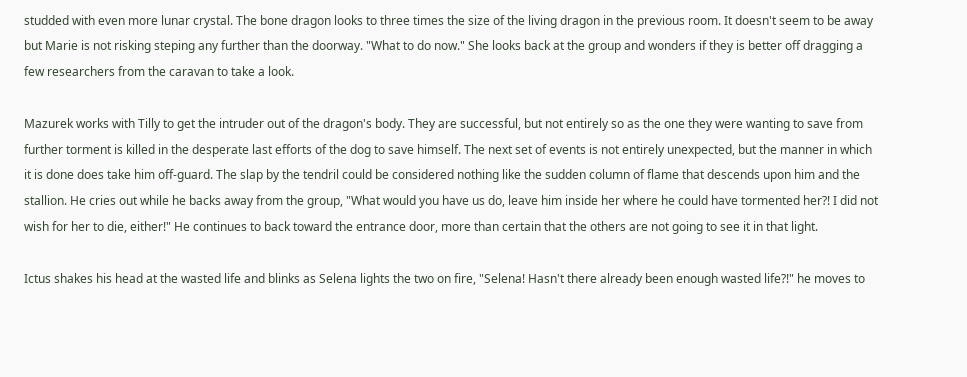studded with even more lunar crystal. The bone dragon looks to three times the size of the living dragon in the previous room. It doesn't seem to be away but Marie is not risking steping any further than the doorway. "What to do now." She looks back at the group and wonders if they is better off dragging a few researchers from the caravan to take a look.

Mazurek works with Tilly to get the intruder out of the dragon's body. They are successful, but not entirely so as the one they were wanting to save from further torment is killed in the desperate last efforts of the dog to save himself. The next set of events is not entirely unexpected, but the manner in which it is done does take him off-guard. The slap by the tendril could be considered nothing like the sudden column of flame that descends upon him and the stallion. He cries out while he backs away from the group, "What would you have us do, leave him inside her where he could have tormented her?! I did not wish for her to die, either!" He continues to back toward the entrance door, more than certain that the others are not going to see it in that light.

Ictus shakes his head at the wasted life and blinks as Selena lights the two on fire, "Selena! Hasn't there already been enough wasted life?!" he moves to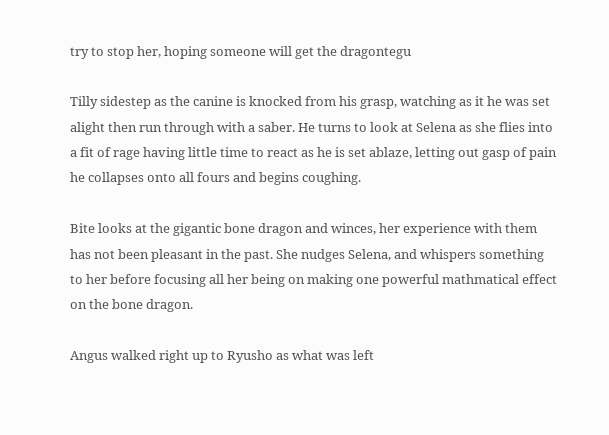try to stop her, hoping someone will get the dragontegu

Tilly sidestep as the canine is knocked from his grasp, watching as it he was set alight then run through with a saber. He turns to look at Selena as she flies into a fit of rage having little time to react as he is set ablaze, letting out gasp of pain he collapses onto all fours and begins coughing.

Bite looks at the gigantic bone dragon and winces, her experience with them has not been pleasant in the past. She nudges Selena, and whispers something to her before focusing all her being on making one powerful mathmatical effect on the bone dragon.

Angus walked right up to Ryusho as what was left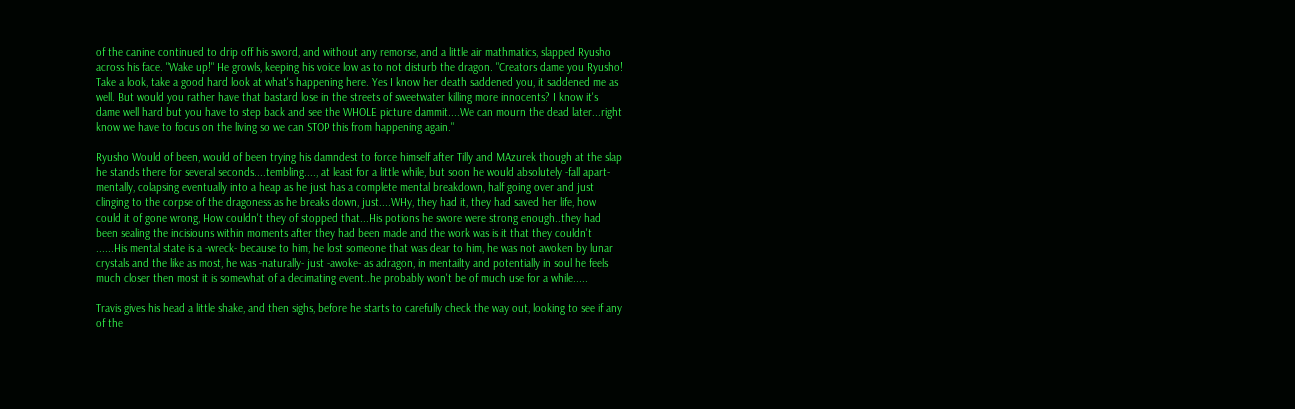of the canine continued to drip off his sword, and without any remorse, and a little air mathmatics, slapped Ryusho across his face. "Wake up!" He growls, keeping his voice low as to not disturb the dragon. "Creators dame you Ryusho! Take a look, take a good hard look at what's happening here. Yes I know her death saddened you, it saddened me as well. But would you rather have that bastard lose in the streets of sweetwater killing more innocents? I know it's dame well hard but you have to step back and see the WHOLE picture dammit....We can mourn the dead later...right know we have to focus on the living so we can STOP this from happening again."

Ryusho Would of been, would of been trying his damndest to force himself after Tilly and MAzurek though at the slap he stands there for several seconds....tembling...., at least for a little while, but soon he would absolutely -fall apart- mentally, colapsing eventually into a heap as he just has a complete mental breakdown, half going over and just clinging to the corpse of the dragoness as he breaks down, just....WHy, they had it, they had saved her life, how could it of gone wrong, How couldn't they of stopped that...His potions he swore were strong enough..they had been sealing the incisiouns within moments after they had been made and the work was is it that they couldn't ......His mental state is a -wreck- because to him, he lost someone that was dear to him, he was not awoken by lunar crystals and the like as most, he was -naturally- just -awoke- as adragon, in mentailty and potentially in soul he feels much closer then most it is somewhat of a decimating event..he probably won't be of much use for a while.....

Travis gives his head a little shake, and then sighs, before he starts to carefully check the way out, looking to see if any of the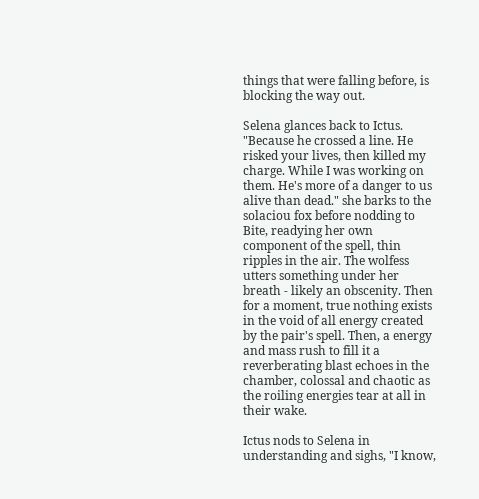things that were falling before, is blocking the way out.

Selena glances back to Ictus. "Because he crossed a line. He risked your lives, then killed my charge. While I was working on them. He's more of a danger to us alive than dead." she barks to the solaciou fox before nodding to Bite, readying her own component of the spell, thin ripples in the air. The wolfess utters something under her breath - likely an obscenity. Then for a moment, true nothing exists in the void of all energy created by the pair's spell. Then, a energy and mass rush to fill it a reverberating blast echoes in the chamber, colossal and chaotic as the roiling energies tear at all in their wake.

Ictus nods to Selena in understanding and sighs, "I know,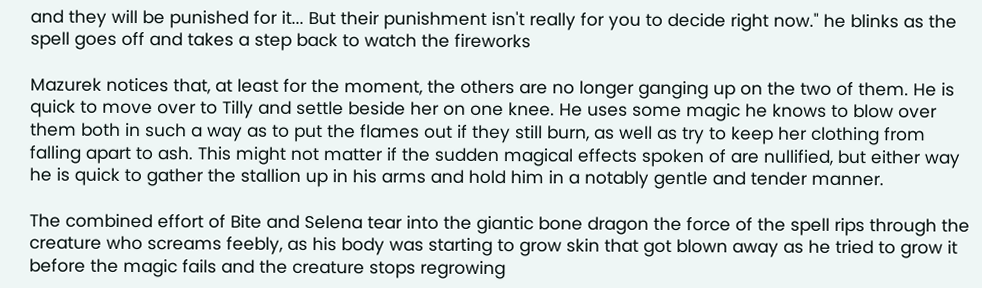and they will be punished for it... But their punishment isn't really for you to decide right now." he blinks as the spell goes off and takes a step back to watch the fireworks

Mazurek notices that, at least for the moment, the others are no longer ganging up on the two of them. He is quick to move over to Tilly and settle beside her on one knee. He uses some magic he knows to blow over them both in such a way as to put the flames out if they still burn, as well as try to keep her clothing from falling apart to ash. This might not matter if the sudden magical effects spoken of are nullified, but either way he is quick to gather the stallion up in his arms and hold him in a notably gentle and tender manner.

The combined effort of Bite and Selena tear into the giantic bone dragon the force of the spell rips through the creature who screams feebly, as his body was starting to grow skin that got blown away as he tried to grow it before the magic fails and the creature stops regrowing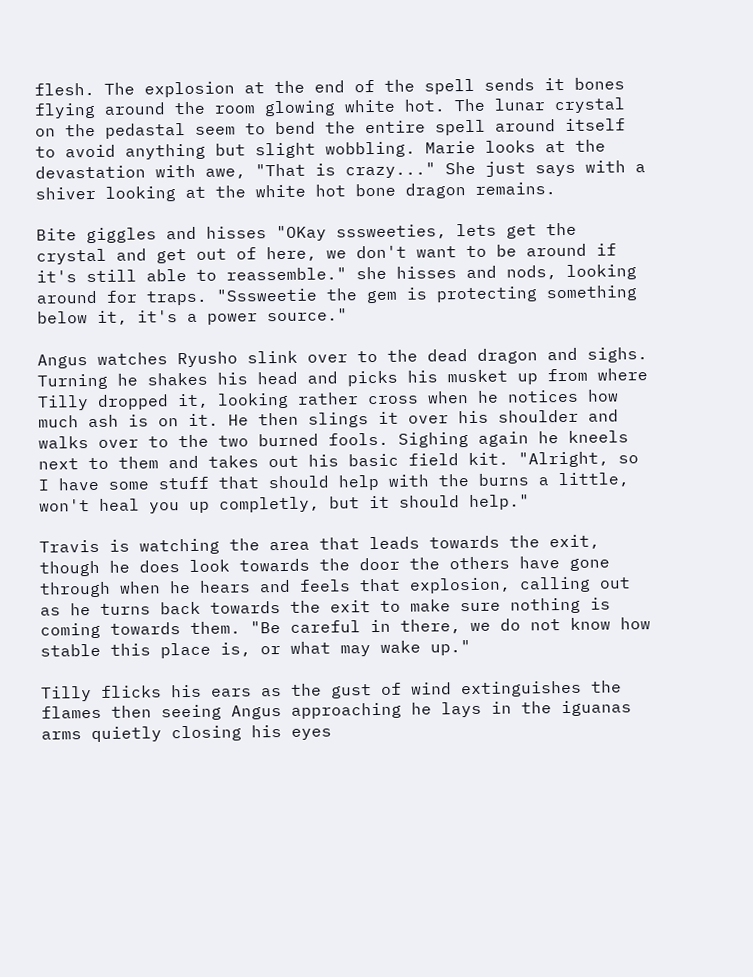flesh. The explosion at the end of the spell sends it bones flying around the room glowing white hot. The lunar crystal on the pedastal seem to bend the entire spell around itself to avoid anything but slight wobbling. Marie looks at the devastation with awe, "That is crazy..." She just says with a shiver looking at the white hot bone dragon remains.

Bite giggles and hisses "OKay sssweeties, lets get the crystal and get out of here, we don't want to be around if it's still able to reassemble." she hisses and nods, looking around for traps. "Sssweetie the gem is protecting something below it, it's a power source."

Angus watches Ryusho slink over to the dead dragon and sighs. Turning he shakes his head and picks his musket up from where Tilly dropped it, looking rather cross when he notices how much ash is on it. He then slings it over his shoulder and walks over to the two burned fools. Sighing again he kneels next to them and takes out his basic field kit. "Alright, so I have some stuff that should help with the burns a little, won't heal you up completly, but it should help."

Travis is watching the area that leads towards the exit, though he does look towards the door the others have gone through when he hears and feels that explosion, calling out as he turns back towards the exit to make sure nothing is coming towards them. "Be careful in there, we do not know how stable this place is, or what may wake up."

Tilly flicks his ears as the gust of wind extinguishes the flames then seeing Angus approaching he lays in the iguanas arms quietly closing his eyes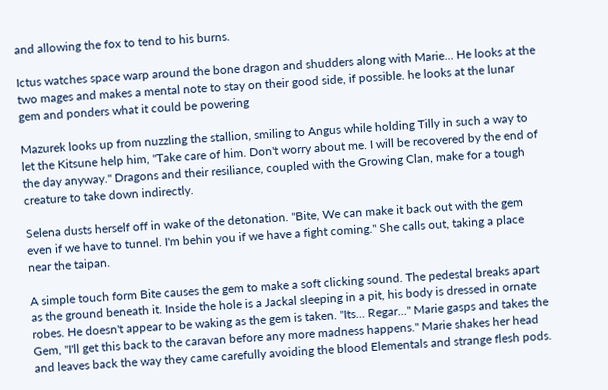and allowing the fox to tend to his burns.

Ictus watches space warp around the bone dragon and shudders along with Marie... He looks at the two mages and makes a mental note to stay on their good side, if possible. he looks at the lunar gem and ponders what it could be powering

Mazurek looks up from nuzzling the stallion, smiling to Angus while holding Tilly in such a way to let the Kitsune help him, "Take care of him. Don't worry about me. I will be recovered by the end of the day anyway." Dragons and their resiliance, coupled with the Growing Clan, make for a tough creature to take down indirectly.

Selena dusts herself off in wake of the detonation. "Bite, We can make it back out with the gem even if we have to tunnel. I'm behin you if we have a fight coming." She calls out, taking a place near the taipan.

A simple touch form Bite causes the gem to make a soft clicking sound. The pedestal breaks apart as the ground beneath it. Inside the hole is a Jackal sleeping in a pit, his body is dressed in ornate robes. He doesn't appear to be waking as the gem is taken. "Its... Regar..." Marie gasps and takes the Gem, "I'll get this back to the caravan before any more madness happens." Marie shakes her head and leaves back the way they came carefully avoiding the blood Elementals and strange flesh pods.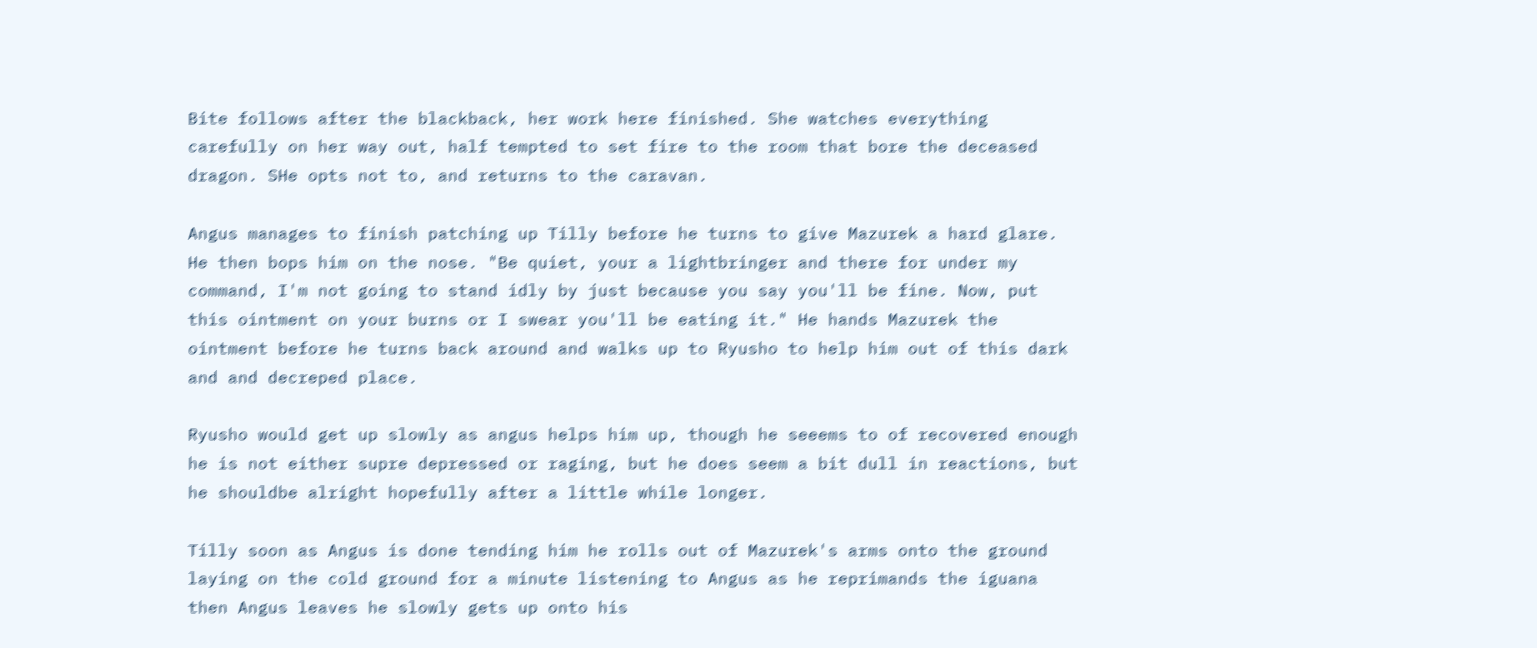Bite follows after the blackback, her work here finished. She watches everything carefully on her way out, half tempted to set fire to the room that bore the deceased dragon. SHe opts not to, and returns to the caravan.

Angus manages to finish patching up Tilly before he turns to give Mazurek a hard glare. He then bops him on the nose. "Be quiet, your a lightbringer and there for under my command, I'm not going to stand idly by just because you say you'll be fine. Now, put this ointment on your burns or I swear you'll be eating it." He hands Mazurek the ointment before he turns back around and walks up to Ryusho to help him out of this dark and and decreped place.

Ryusho would get up slowly as angus helps him up, though he seeems to of recovered enough he is not either supre depressed or raging, but he does seem a bit dull in reactions, but he shouldbe alright hopefully after a little while longer.

Tilly soon as Angus is done tending him he rolls out of Mazurek's arms onto the ground laying on the cold ground for a minute listening to Angus as he reprimands the iguana then Angus leaves he slowly gets up onto his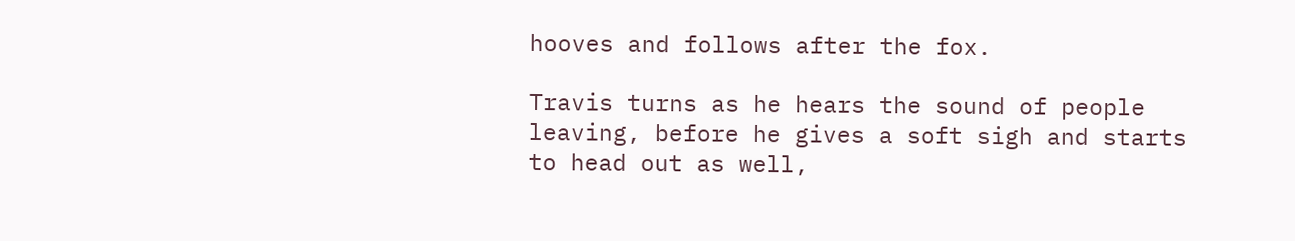hooves and follows after the fox.

Travis turns as he hears the sound of people leaving, before he gives a soft sigh and starts to head out as well,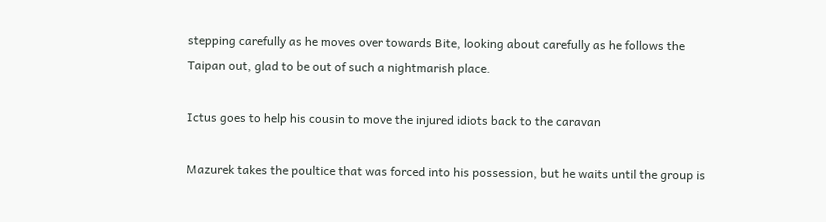stepping carefully as he moves over towards Bite, looking about carefully as he follows the Taipan out, glad to be out of such a nightmarish place.

Ictus goes to help his cousin to move the injured idiots back to the caravan

Mazurek takes the poultice that was forced into his possession, but he waits until the group is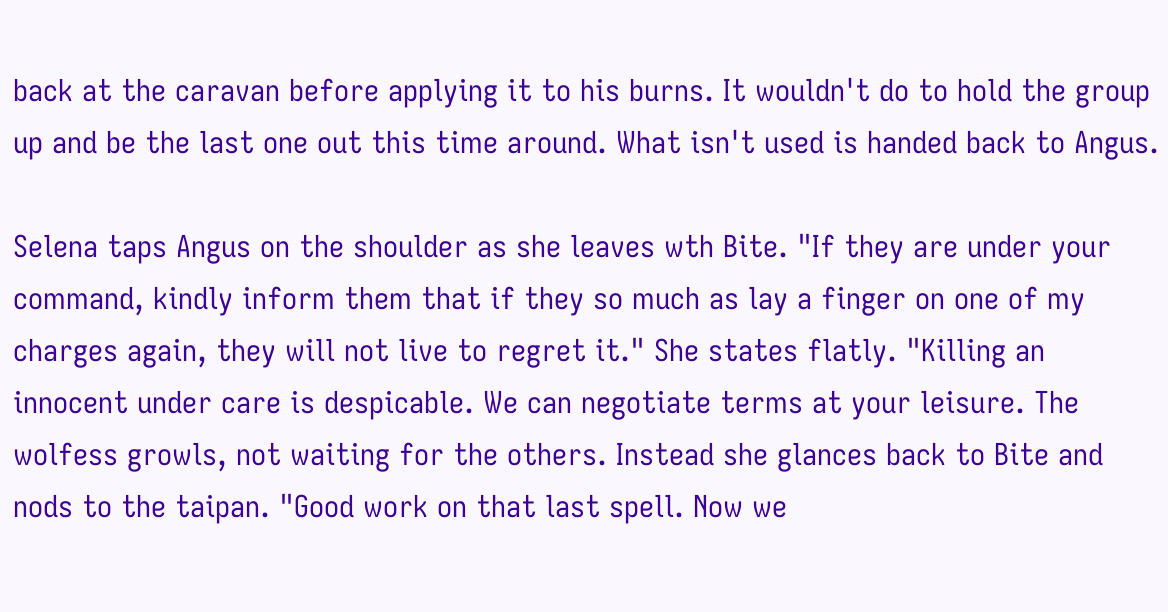back at the caravan before applying it to his burns. It wouldn't do to hold the group up and be the last one out this time around. What isn't used is handed back to Angus.

Selena taps Angus on the shoulder as she leaves wth Bite. "If they are under your command, kindly inform them that if they so much as lay a finger on one of my charges again, they will not live to regret it." She states flatly. "Killing an innocent under care is despicable. We can negotiate terms at your leisure. The wolfess growls, not waiting for the others. Instead she glances back to Bite and nods to the taipan. "Good work on that last spell. Now we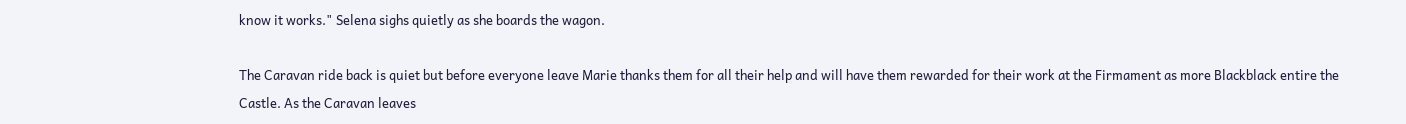know it works." Selena sighs quietly as she boards the wagon.

The Caravan ride back is quiet but before everyone leave Marie thanks them for all their help and will have them rewarded for their work at the Firmament as more Blackblack entire the Castle. As the Caravan leaves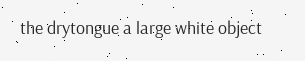the drytongue a large white object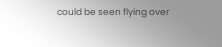could be seen flying over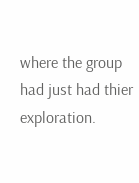where the group had just had thier exploration.